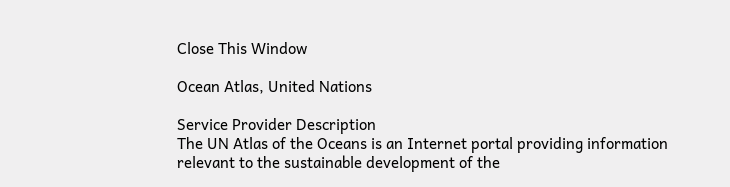Close This Window

Ocean Atlas, United Nations

Service Provider Description
The UN Atlas of the Oceans is an Internet portal providing information
relevant to the sustainable development of the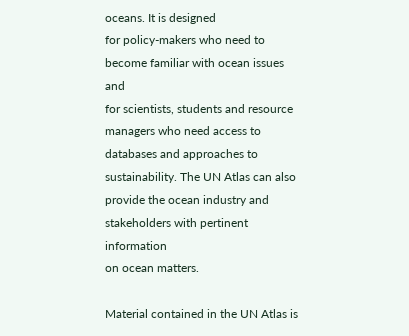oceans. It is designed
for policy-makers who need to become familiar with ocean issues and
for scientists, students and resource managers who need access to
databases and approaches to sustainability. The UN Atlas can also
provide the ocean industry and stakeholders with pertinent information
on ocean matters.

Material contained in the UN Atlas is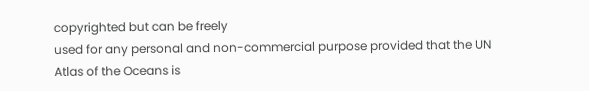copyrighted but can be freely
used for any personal and non-commercial purpose provided that the UN
Atlas of the Oceans is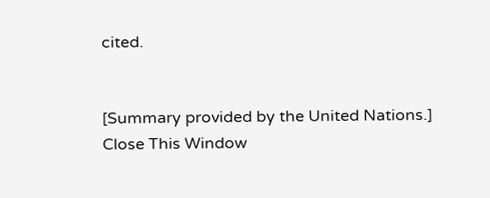cited.


[Summary provided by the United Nations.]
Close This Window